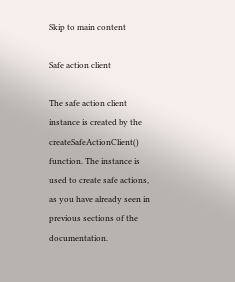Skip to main content

Safe action client

The safe action client instance is created by the createSafeActionClient() function. The instance is used to create safe actions, as you have already seen in previous sections of the documentation.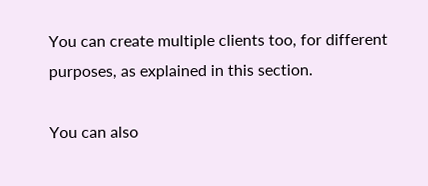You can create multiple clients too, for different purposes, as explained in this section.

You can also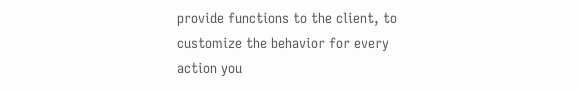provide functions to the client, to customize the behavior for every action you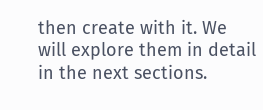then create with it. We will explore them in detail in the next sections.